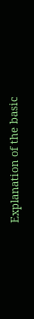Explanation of the basic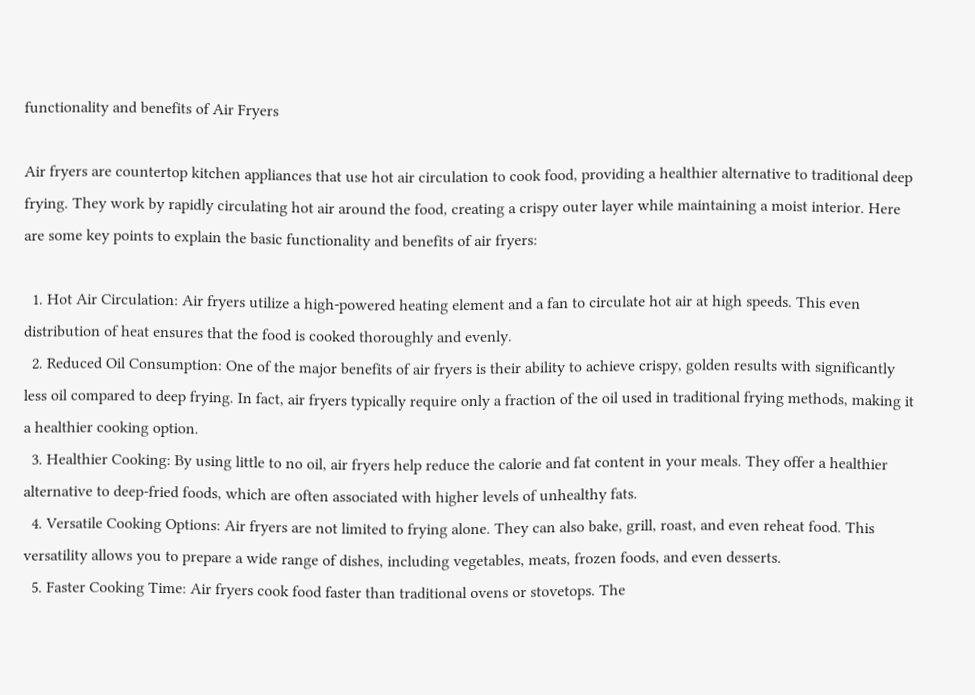functionality and benefits of Air Fryers

Air fryers are countertop kitchen appliances that use hot air circulation to cook food, providing a healthier alternative to traditional deep frying. They work by rapidly circulating hot air around the food, creating a crispy outer layer while maintaining a moist interior. Here are some key points to explain the basic functionality and benefits of air fryers:

  1. Hot Air Circulation: Air fryers utilize a high-powered heating element and a fan to circulate hot air at high speeds. This even distribution of heat ensures that the food is cooked thoroughly and evenly.
  2. Reduced Oil Consumption: One of the major benefits of air fryers is their ability to achieve crispy, golden results with significantly less oil compared to deep frying. In fact, air fryers typically require only a fraction of the oil used in traditional frying methods, making it a healthier cooking option.
  3. Healthier Cooking: By using little to no oil, air fryers help reduce the calorie and fat content in your meals. They offer a healthier alternative to deep-fried foods, which are often associated with higher levels of unhealthy fats.
  4. Versatile Cooking Options: Air fryers are not limited to frying alone. They can also bake, grill, roast, and even reheat food. This versatility allows you to prepare a wide range of dishes, including vegetables, meats, frozen foods, and even desserts.
  5. Faster Cooking Time: Air fryers cook food faster than traditional ovens or stovetops. The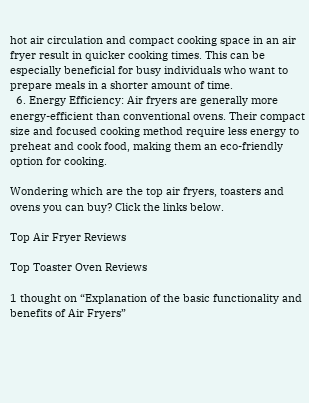hot air circulation and compact cooking space in an air fryer result in quicker cooking times. This can be especially beneficial for busy individuals who want to prepare meals in a shorter amount of time.
  6. Energy Efficiency: Air fryers are generally more energy-efficient than conventional ovens. Their compact size and focused cooking method require less energy to preheat and cook food, making them an eco-friendly option for cooking.

Wondering which are the top air fryers, toasters and ovens you can buy? Click the links below.

Top Air Fryer Reviews

Top Toaster Oven Reviews

1 thought on “Explanation of the basic functionality and benefits of Air Fryers”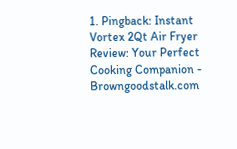1. Pingback: Instant Vortex 2Qt Air Fryer Review: Your Perfect Cooking Companion - Browngoodstalk.com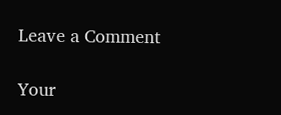Leave a Comment

Your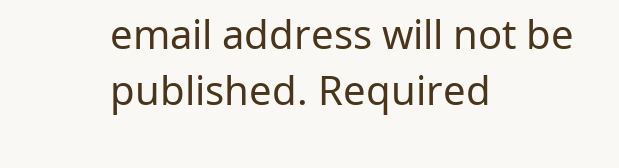email address will not be published. Required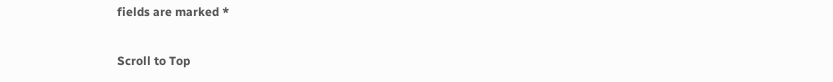fields are marked *

Scroll to Top